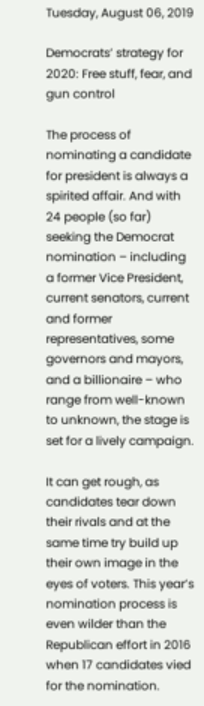Tuesday, August 06, 2019

Democrats’ strategy for 2020: Free stuff, fear, and gun control

The process of nominating a candidate for president is always a spirited affair. And with 24 people (so far) seeking the Democrat nomination – including a former Vice President, current senators, current and former representatives, some governors and mayors, and a billionaire – who range from well-known to unknown, the stage is set for a lively campaign.

It can get rough, as candidates tear down their rivals and at the same time try build up their own image in the eyes of voters. This year’s nomination process is even wilder than the Republican effort in 2016 when 17 candidates vied for the nomination.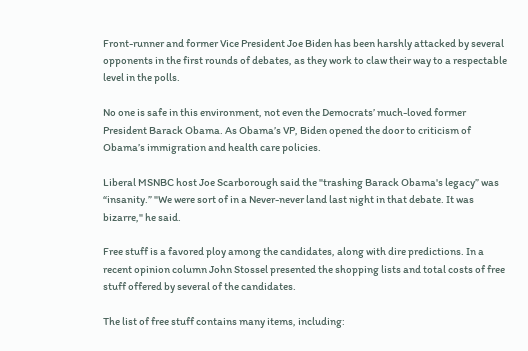Front-runner and former Vice President Joe Biden has been harshly attacked by several opponents in the first rounds of debates, as they work to claw their way to a respectable level in the polls.

No one is safe in this environment, not even the Democrats’ much-loved former President Barack Obama. As Obama’s VP, Biden opened the door to criticism of Obama’s immigration and health care policies.

Liberal MSNBC host Joe Scarborough said the "trashing Barack Obama's legacy” was “insanity.” "We were sort of in a Never-never land last night in that debate. It was bizarre," he said.

Free stuff is a favored ploy among the candidates, along with dire predictions. In a recent opinion column John Stossel presented the shopping lists and total costs of free stuff offered by several of the candidates.

The list of free stuff contains many items, including: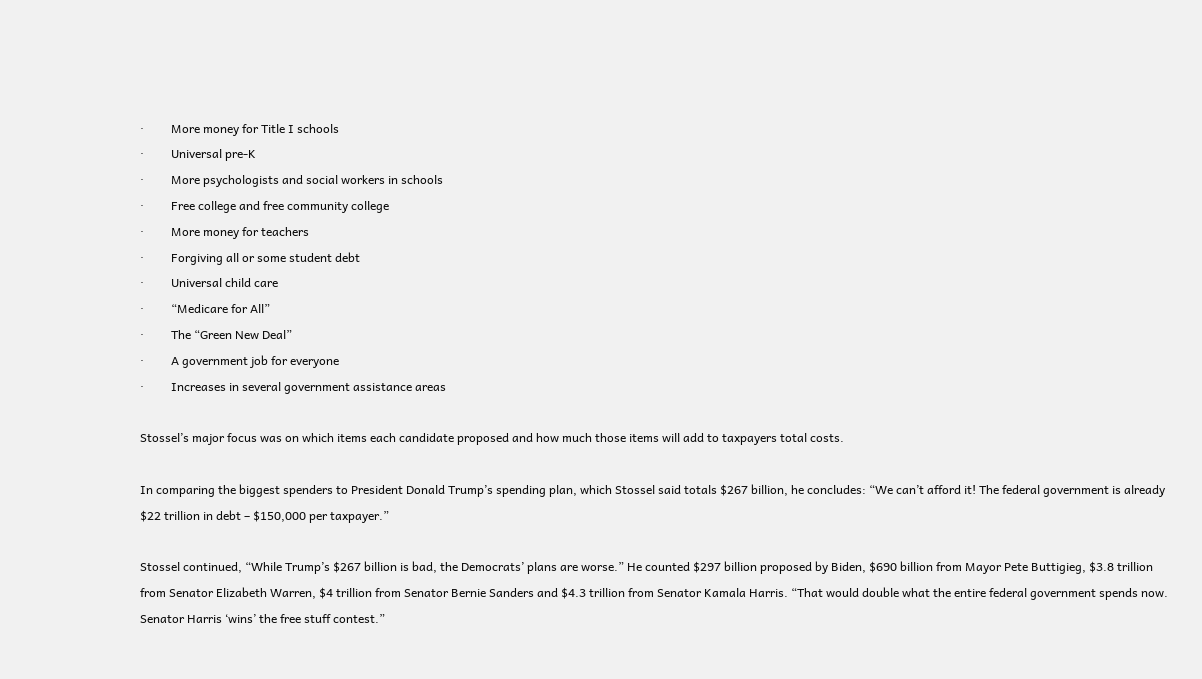·         More money for Title I schools
·         Universal pre-K
·         More psychologists and social workers in schools
·         Free college and free community college
·         More money for teachers
·         Forgiving all or some student debt
·         Universal child care
·         “Medicare for All”
·         The “Green New Deal”
·         A government job for everyone
·         Increases in several government assistance areas

Stossel’s major focus was on which items each candidate proposed and how much those items will add to taxpayers total costs.

In comparing the biggest spenders to President Donald Trump’s spending plan, which Stossel said totals $267 billion, he concludes: “We can’t afford it! The federal government is already $22 trillion in debt – $150,000 per taxpayer.”

Stossel continued, “While Trump’s $267 billion is bad, the Democrats’ plans are worse.” He counted $297 billion proposed by Biden, $690 billion from Mayor Pete Buttigieg, $3.8 trillion from Senator Elizabeth Warren, $4 trillion from Senator Bernie Sanders and $4.3 trillion from Senator Kamala Harris. “That would double what the entire federal government spends now. Senator Harris ‘wins’ the free stuff contest.”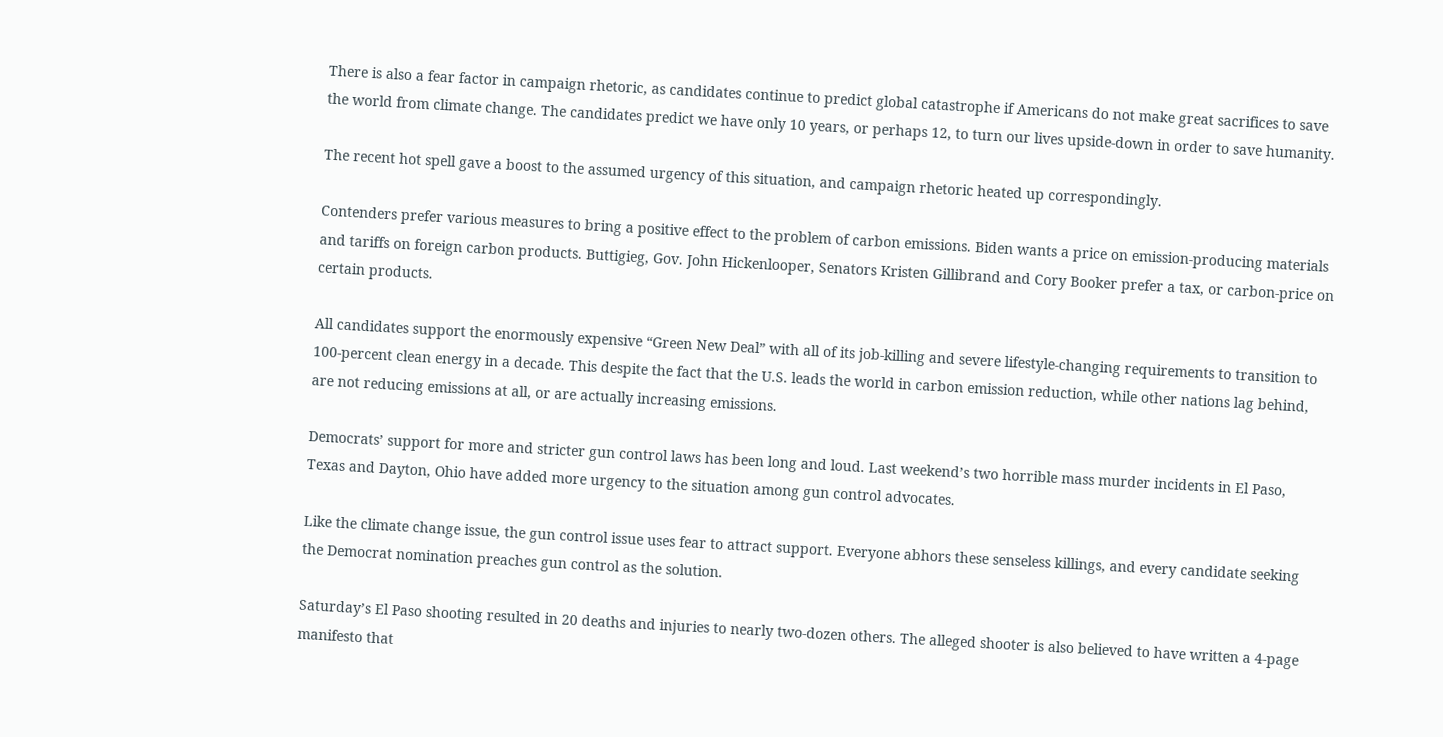There is also a fear factor in campaign rhetoric, as candidates continue to predict global catastrophe if Americans do not make great sacrifices to save the world from climate change. The candidates predict we have only 10 years, or perhaps 12, to turn our lives upside-down in order to save humanity.

The recent hot spell gave a boost to the assumed urgency of this situation, and campaign rhetoric heated up correspondingly.

Contenders prefer various measures to bring a positive effect to the problem of carbon emissions. Biden wants a price on emission-producing materials and tariffs on foreign carbon products. Buttigieg, Gov. John Hickenlooper, Senators Kristen Gillibrand and Cory Booker prefer a tax, or carbon-price on certain products.

All candidates support the enormously expensive “Green New Deal” with all of its job-killing and severe lifestyle-changing requirements to transition to 100-percent clean energy in a decade. This despite the fact that the U.S. leads the world in carbon emission reduction, while other nations lag behind, are not reducing emissions at all, or are actually increasing emissions.

Democrats’ support for more and stricter gun control laws has been long and loud. Last weekend’s two horrible mass murder incidents in El Paso, Texas and Dayton, Ohio have added more urgency to the situation among gun control advocates.

Like the climate change issue, the gun control issue uses fear to attract support. Everyone abhors these senseless killings, and every candidate seeking the Democrat nomination preaches gun control as the solution.

Saturday’s El Paso shooting resulted in 20 deaths and injuries to nearly two-dozen others. The alleged shooter is also believed to have written a 4-page manifesto that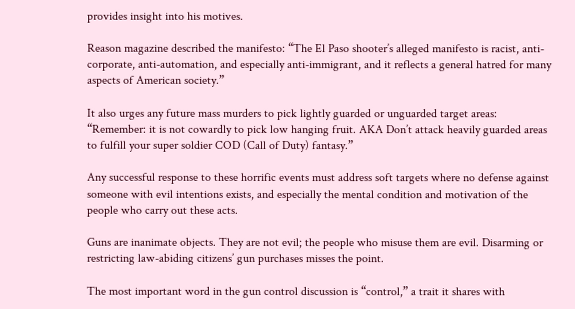provides insight into his motives.

Reason magazine described the manifesto: “The El Paso shooter’s alleged manifesto is racist, anti-corporate, anti-automation, and especially anti-immigrant, and it reflects a general hatred for many aspects of American society.”

It also urges any future mass murders to pick lightly guarded or unguarded target areas: “Remember: it is not cowardly to pick low hanging fruit. AKA Don’t attack heavily guarded areas to fulfill your super soldier COD (Call of Duty) fantasy.”

Any successful response to these horrific events must address soft targets where no defense against someone with evil intentions exists, and especially the mental condition and motivation of the people who carry out these acts.

Guns are inanimate objects. They are not evil; the people who misuse them are evil. Disarming or restricting law-abiding citizens’ gun purchases misses the point.

The most important word in the gun control discussion is “control,” a trait it shares with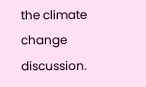the climate change discussion.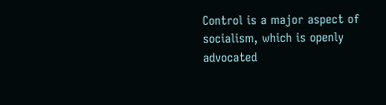Control is a major aspect of socialism, which is openly advocated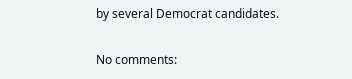by several Democrat candidates.

No comments: